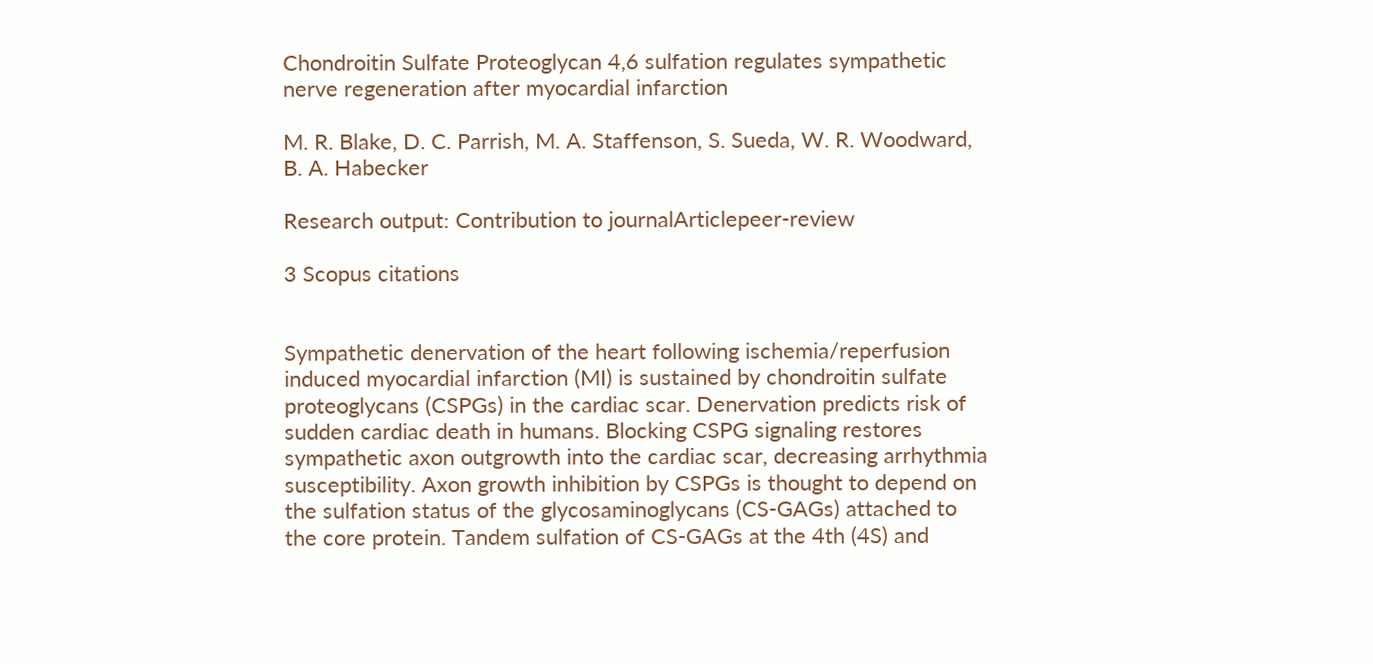Chondroitin Sulfate Proteoglycan 4,6 sulfation regulates sympathetic nerve regeneration after myocardial infarction

M. R. Blake, D. C. Parrish, M. A. Staffenson, S. Sueda, W. R. Woodward, B. A. Habecker

Research output: Contribution to journalArticlepeer-review

3 Scopus citations


Sympathetic denervation of the heart following ischemia/reperfusion induced myocardial infarction (MI) is sustained by chondroitin sulfate proteoglycans (CSPGs) in the cardiac scar. Denervation predicts risk of sudden cardiac death in humans. Blocking CSPG signaling restores sympathetic axon outgrowth into the cardiac scar, decreasing arrhythmia susceptibility. Axon growth inhibition by CSPGs is thought to depend on the sulfation status of the glycosaminoglycans (CS-GAGs) attached to the core protein. Tandem sulfation of CS-GAGs at the 4th (4S) and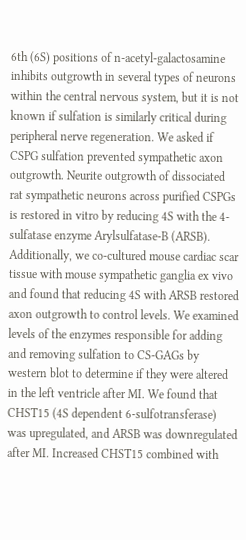6th (6S) positions of n-acetyl-galactosamine inhibits outgrowth in several types of neurons within the central nervous system, but it is not known if sulfation is similarly critical during peripheral nerve regeneration. We asked if CSPG sulfation prevented sympathetic axon outgrowth. Neurite outgrowth of dissociated rat sympathetic neurons across purified CSPGs is restored in vitro by reducing 4S with the 4-sulfatase enzyme Arylsulfatase-B (ARSB). Additionally, we co-cultured mouse cardiac scar tissue with mouse sympathetic ganglia ex vivo and found that reducing 4S with ARSB restored axon outgrowth to control levels. We examined levels of the enzymes responsible for adding and removing sulfation to CS-GAGs by western blot to determine if they were altered in the left ventricle after MI. We found that CHST15 (4S dependent 6-sulfotransferase) was upregulated, and ARSB was downregulated after MI. Increased CHST15 combined with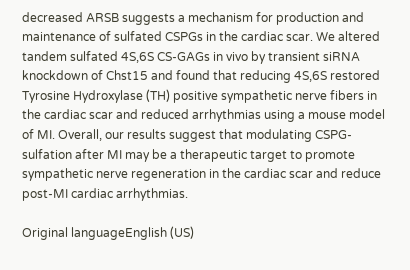decreased ARSB suggests a mechanism for production and maintenance of sulfated CSPGs in the cardiac scar. We altered tandem sulfated 4S,6S CS-GAGs in vivo by transient siRNA knockdown of Chst15 and found that reducing 4S,6S restored Tyrosine Hydroxylase (TH) positive sympathetic nerve fibers in the cardiac scar and reduced arrhythmias using a mouse model of MI. Overall, our results suggest that modulating CSPG-sulfation after MI may be a therapeutic target to promote sympathetic nerve regeneration in the cardiac scar and reduce post-MI cardiac arrhythmias.

Original languageEnglish (US)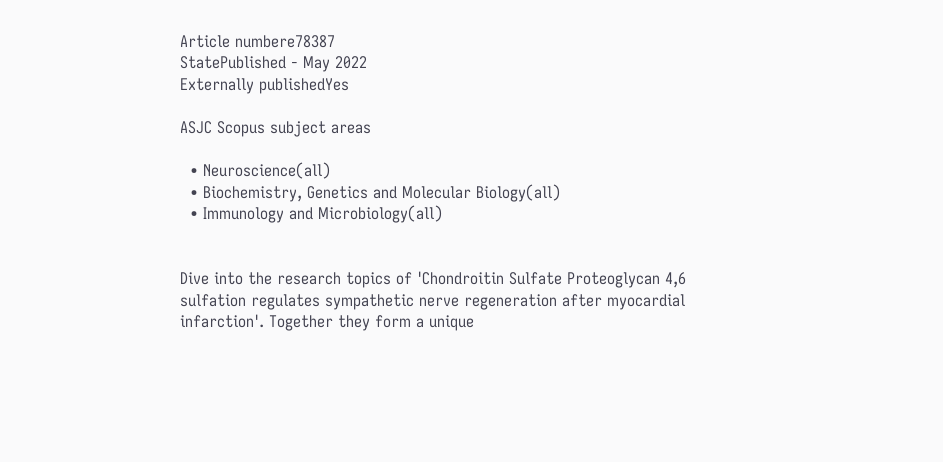Article numbere78387
StatePublished - May 2022
Externally publishedYes

ASJC Scopus subject areas

  • Neuroscience(all)
  • Biochemistry, Genetics and Molecular Biology(all)
  • Immunology and Microbiology(all)


Dive into the research topics of 'Chondroitin Sulfate Proteoglycan 4,6 sulfation regulates sympathetic nerve regeneration after myocardial infarction'. Together they form a unique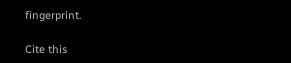fingerprint.

Cite this